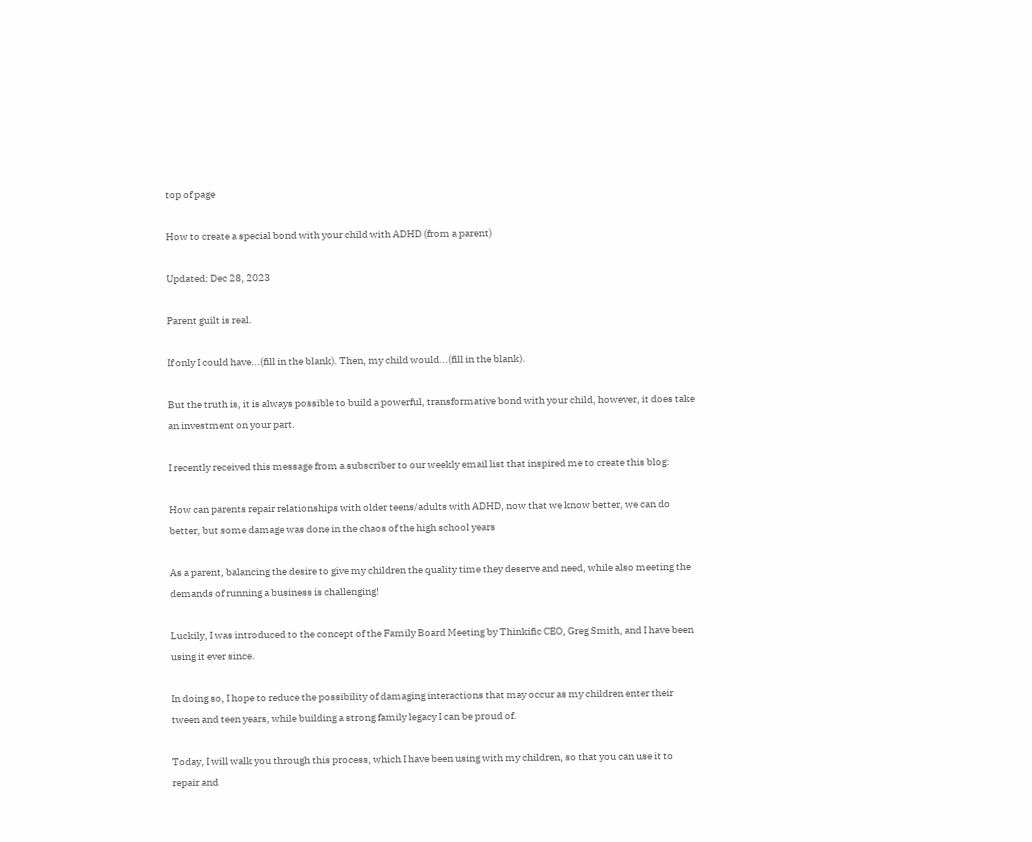top of page

How to create a special bond with your child with ADHD (from a parent)

Updated: Dec 28, 2023

Parent guilt is real.

If only I could have...(fill in the blank). Then, my child would...(fill in the blank).

But the truth is, it is always possible to build a powerful, transformative bond with your child, however, it does take an investment on your part.

I recently received this message from a subscriber to our weekly email list that inspired me to create this blog:

How can parents repair relationships with older teens/adults with ADHD, now that we know better, we can do better, but some damage was done in the chaos of the high school years

As a parent, balancing the desire to give my children the quality time they deserve and need, while also meeting the demands of running a business is challenging!

Luckily, I was introduced to the concept of the Family Board Meeting by Thinkific CEO, Greg Smith, and I have been using it ever since.

In doing so, I hope to reduce the possibility of damaging interactions that may occur as my children enter their tween and teen years, while building a strong family legacy I can be proud of.

Today, I will walk you through this process, which I have been using with my children, so that you can use it to repair and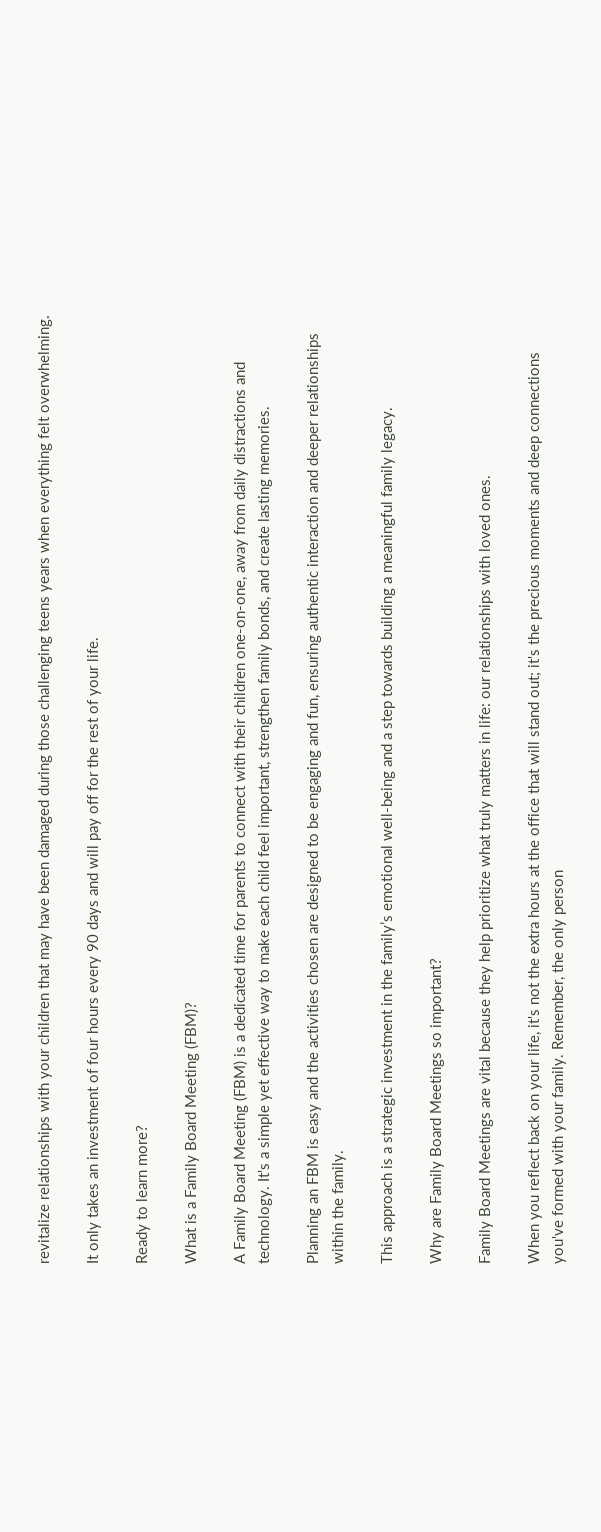revitalize relationships with your children that may have been damaged during those challenging teens years when everything felt overwhelming.

It only takes an investment of four hours every 90 days and will pay off for the rest of your life.

Ready to learn more?

What is a Family Board Meeting (FBM)?

A Family Board Meeting (FBM) is a dedicated time for parents to connect with their children one-on-one, away from daily distractions and technology. It's a simple yet effective way to make each child feel important, strengthen family bonds, and create lasting memories.

Planning an FBM is easy and the activities chosen are designed to be engaging and fun, ensuring authentic interaction and deeper relationships within the family.

This approach is a strategic investment in the family’s emotional well-being and a step towards building a meaningful family legacy.

Why are Family Board Meetings so important?

Family Board Meetings are vital because they help prioritize what truly matters in life: our relationships with loved ones.

When you reflect back on your life, it's not the extra hours at the office that will stand out; it's the precious moments and deep connections you've formed with your family. Remember, the only person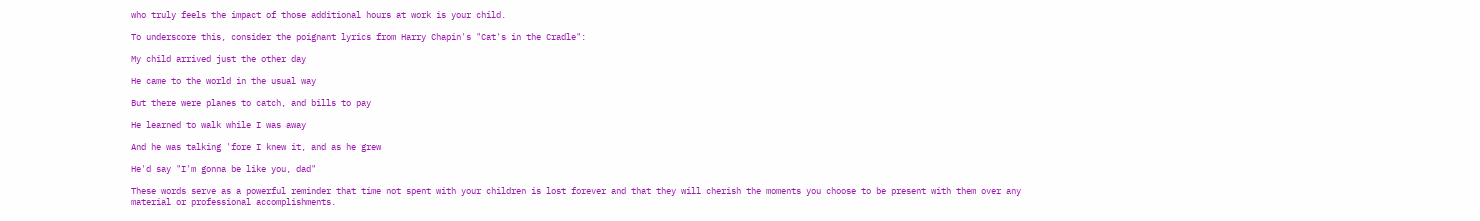who truly feels the impact of those additional hours at work is your child.

To underscore this, consider the poignant lyrics from Harry Chapin's "Cat's in the Cradle":

My child arrived just the other day

He came to the world in the usual way

But there were planes to catch, and bills to pay

He learned to walk while I was away

And he was talking 'fore I knew it, and as he grew

He'd say "I'm gonna be like you, dad"

These words serve as a powerful reminder that time not spent with your children is lost forever and that they will cherish the moments you choose to be present with them over any material or professional accomplishments.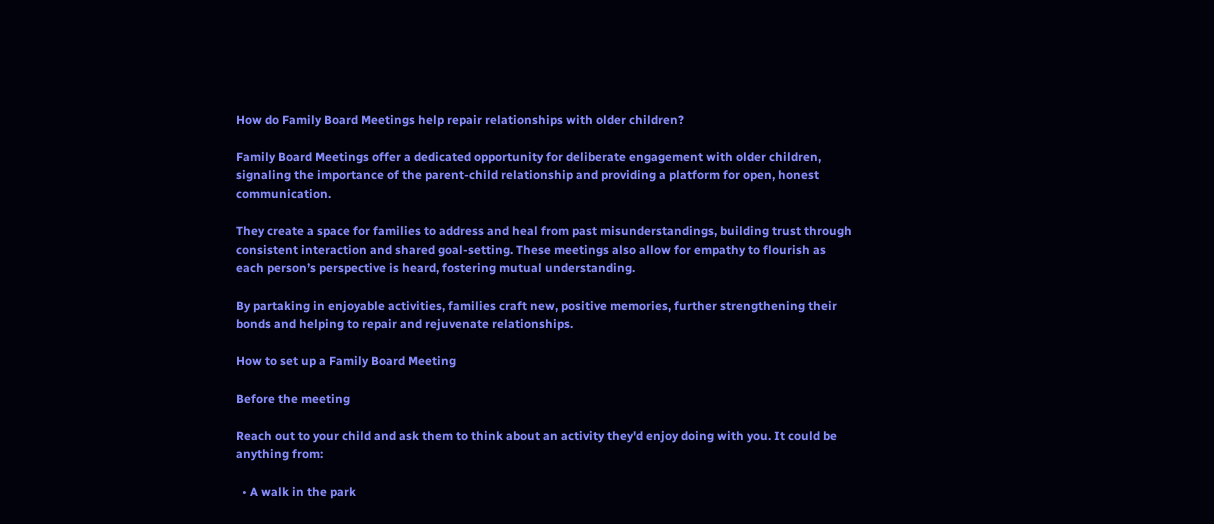How do Family Board Meetings help repair relationships with older children?

Family Board Meetings offer a dedicated opportunity for deliberate engagement with older children, signaling the importance of the parent-child relationship and providing a platform for open, honest communication.

They create a space for families to address and heal from past misunderstandings, building trust through consistent interaction and shared goal-setting. These meetings also allow for empathy to flourish as each person’s perspective is heard, fostering mutual understanding.

By partaking in enjoyable activities, families craft new, positive memories, further strengthening their bonds and helping to repair and rejuvenate relationships.

How to set up a Family Board Meeting

Before the meeting

Reach out to your child and ask them to think about an activity they'd enjoy doing with you. It could be anything from:

  • A walk in the park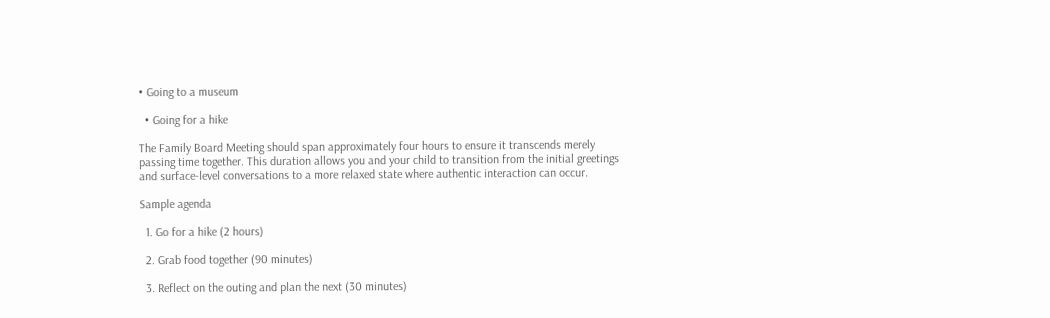• Going to a museum

  • Going for a hike

The Family Board Meeting should span approximately four hours to ensure it transcends merely passing time together. This duration allows you and your child to transition from the initial greetings and surface-level conversations to a more relaxed state where authentic interaction can occur.

Sample agenda

  1. Go for a hike (2 hours)

  2. Grab food together (90 minutes)

  3. Reflect on the outing and plan the next (30 minutes)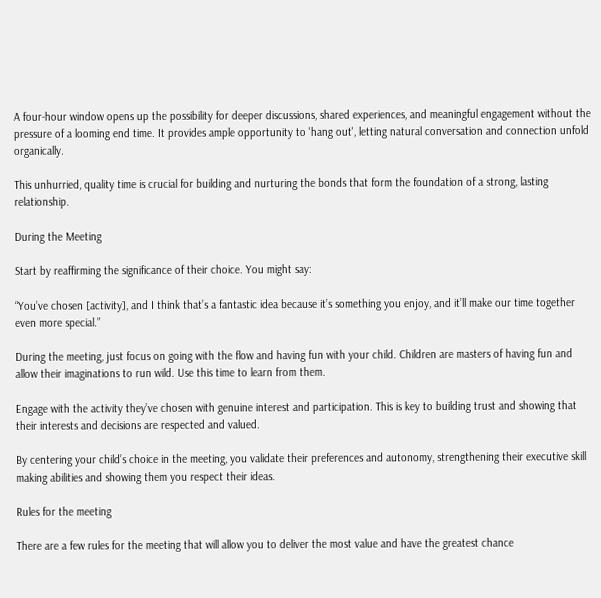A four-hour window opens up the possibility for deeper discussions, shared experiences, and meaningful engagement without the pressure of a looming end time. It provides ample opportunity to 'hang out', letting natural conversation and connection unfold organically.

This unhurried, quality time is crucial for building and nurturing the bonds that form the foundation of a strong, lasting relationship.

During the Meeting

Start by reaffirming the significance of their choice. You might say:

“You’ve chosen [activity], and I think that’s a fantastic idea because it’s something you enjoy, and it’ll make our time together even more special.”

During the meeting, just focus on going with the flow and having fun with your child. Children are masters of having fun and allow their imaginations to run wild. Use this time to learn from them.

Engage with the activity they’ve chosen with genuine interest and participation. This is key to building trust and showing that their interests and decisions are respected and valued.

By centering your child’s choice in the meeting, you validate their preferences and autonomy, strengthening their executive skill making abilities and showing them you respect their ideas.

Rules for the meeting

There are a few rules for the meeting that will allow you to deliver the most value and have the greatest chance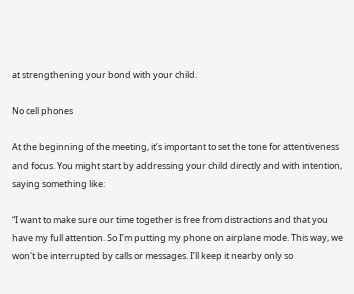at strengthening your bond with your child.

No cell phones

At the beginning of the meeting, it’s important to set the tone for attentiveness and focus. You might start by addressing your child directly and with intention, saying something like:

“I want to make sure our time together is free from distractions and that you have my full attention. So I’m putting my phone on airplane mode. This way, we won't be interrupted by calls or messages. I’ll keep it nearby only so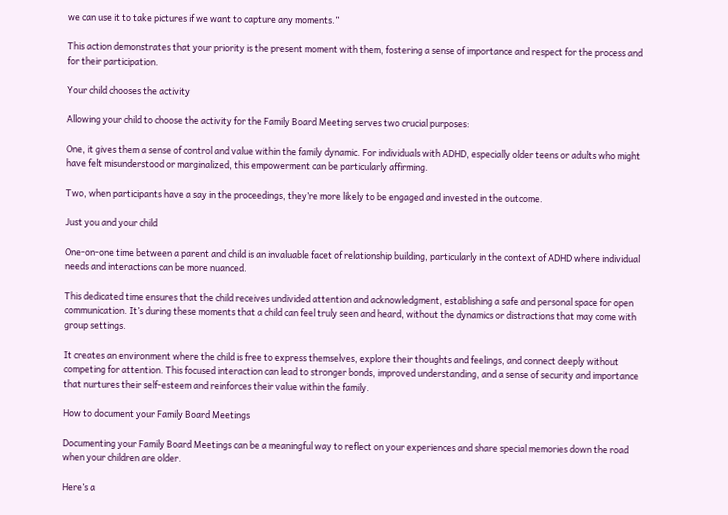we can use it to take pictures if we want to capture any moments.”

This action demonstrates that your priority is the present moment with them, fostering a sense of importance and respect for the process and for their participation.

Your child chooses the activity

Allowing your child to choose the activity for the Family Board Meeting serves two crucial purposes:

One, it gives them a sense of control and value within the family dynamic. For individuals with ADHD, especially older teens or adults who might have felt misunderstood or marginalized, this empowerment can be particularly affirming.

Two, when participants have a say in the proceedings, they’re more likely to be engaged and invested in the outcome.

Just you and your child

One-on-one time between a parent and child is an invaluable facet of relationship building, particularly in the context of ADHD where individual needs and interactions can be more nuanced.

This dedicated time ensures that the child receives undivided attention and acknowledgment, establishing a safe and personal space for open communication. It’s during these moments that a child can feel truly seen and heard, without the dynamics or distractions that may come with group settings.

It creates an environment where the child is free to express themselves, explore their thoughts and feelings, and connect deeply without competing for attention. This focused interaction can lead to stronger bonds, improved understanding, and a sense of security and importance that nurtures their self-esteem and reinforces their value within the family.

How to document your Family Board Meetings

Documenting your Family Board Meetings can be a meaningful way to reflect on your experiences and share special memories down the road when your children are older.

Here’s a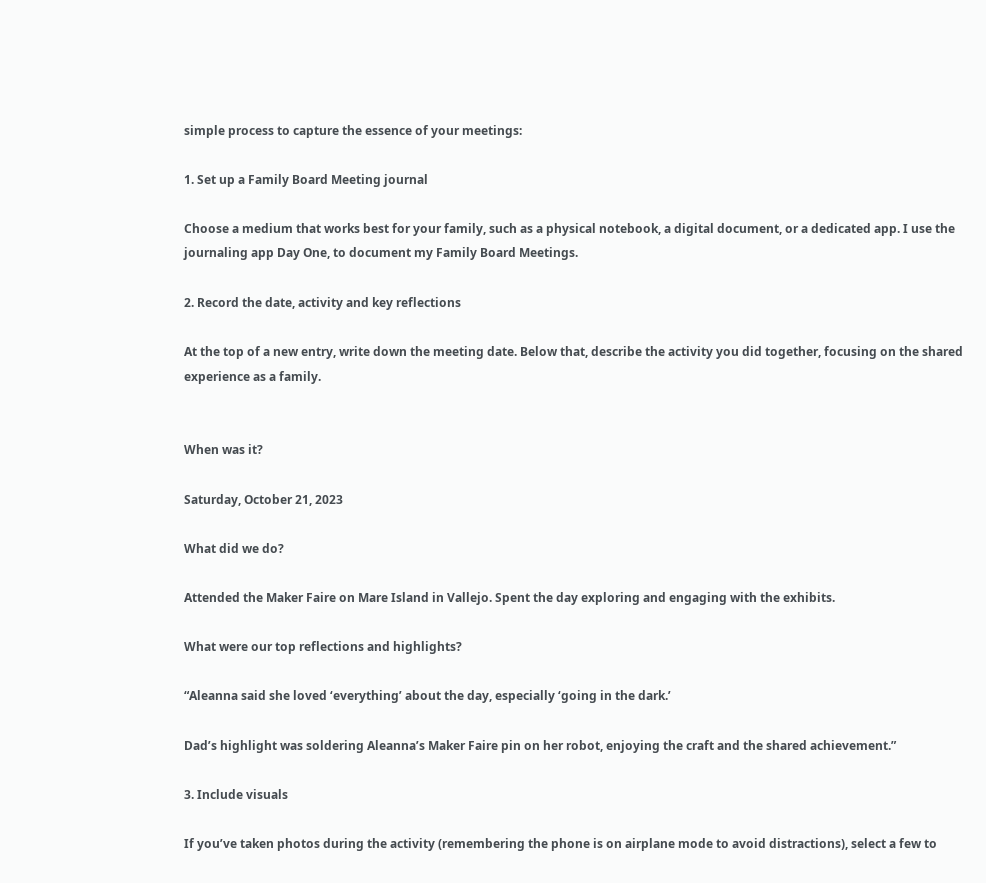simple process to capture the essence of your meetings:

1. Set up a Family Board Meeting journal

Choose a medium that works best for your family, such as a physical notebook, a digital document, or a dedicated app. I use the journaling app Day One, to document my Family Board Meetings.

2. Record the date, activity and key reflections

At the top of a new entry, write down the meeting date. Below that, describe the activity you did together, focusing on the shared experience as a family.


When was it?

Saturday, October 21, 2023

What did we do?

Attended the Maker Faire on Mare Island in Vallejo. Spent the day exploring and engaging with the exhibits.

What were our top reflections and highlights?

“Aleanna said she loved ‘everything’ about the day, especially ‘going in the dark.’

Dad’s highlight was soldering Aleanna’s Maker Faire pin on her robot, enjoying the craft and the shared achievement.”

3. Include visuals

If you’ve taken photos during the activity (remembering the phone is on airplane mode to avoid distractions), select a few to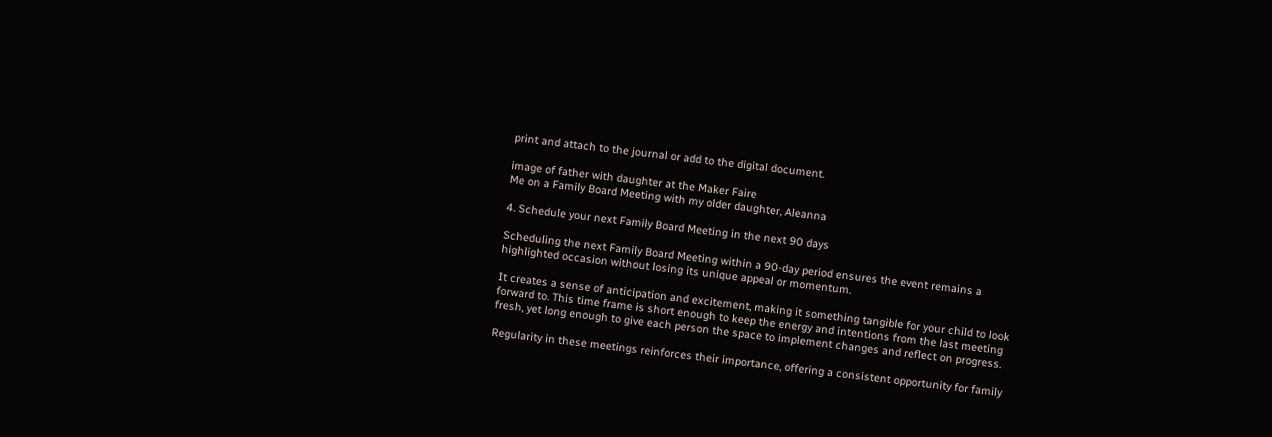print and attach to the journal or add to the digital document.

image of father with daughter at the Maker Faire
Me on a Family Board Meeting with my older daughter, Aleanna

4. Schedule your next Family Board Meeting in the next 90 days

Scheduling the next Family Board Meeting within a 90-day period ensures the event remains a highlighted occasion without losing its unique appeal or momentum.

It creates a sense of anticipation and excitement, making it something tangible for your child to look forward to. This time frame is short enough to keep the energy and intentions from the last meeting fresh, yet long enough to give each person the space to implement changes and reflect on progress.

Regularity in these meetings reinforces their importance, offering a consistent opportunity for family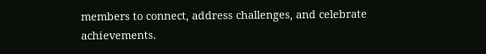members to connect, address challenges, and celebrate achievements.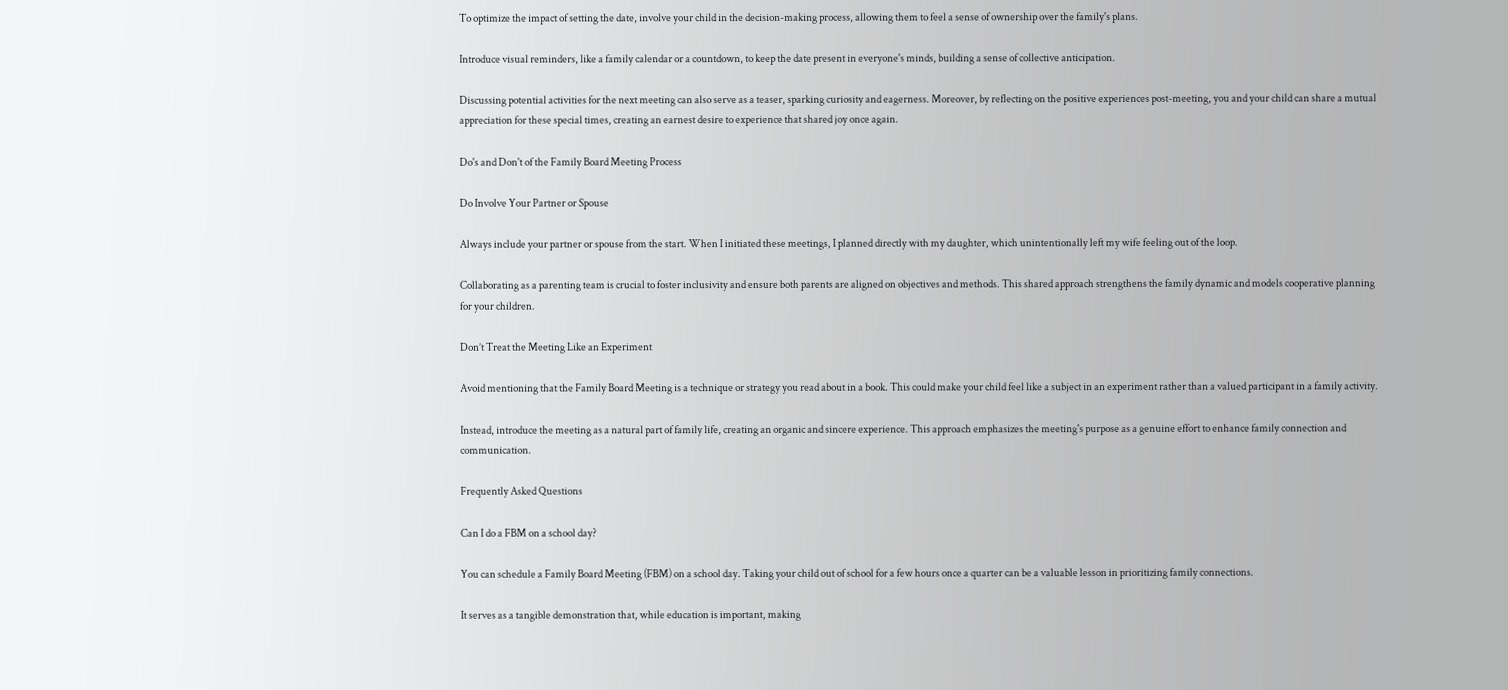To optimize the impact of setting the date, involve your child in the decision-making process, allowing them to feel a sense of ownership over the family's plans.

Introduce visual reminders, like a family calendar or a countdown, to keep the date present in everyone's minds, building a sense of collective anticipation.

Discussing potential activities for the next meeting can also serve as a teaser, sparking curiosity and eagerness. Moreover, by reflecting on the positive experiences post-meeting, you and your child can share a mutual appreciation for these special times, creating an earnest desire to experience that shared joy once again.

Do's and Don't of the Family Board Meeting Process

Do Involve Your Partner or Spouse

Always include your partner or spouse from the start. When I initiated these meetings, I planned directly with my daughter, which unintentionally left my wife feeling out of the loop.

Collaborating as a parenting team is crucial to foster inclusivity and ensure both parents are aligned on objectives and methods. This shared approach strengthens the family dynamic and models cooperative planning for your children.

Don’t Treat the Meeting Like an Experiment

Avoid mentioning that the Family Board Meeting is a technique or strategy you read about in a book. This could make your child feel like a subject in an experiment rather than a valued participant in a family activity.

Instead, introduce the meeting as a natural part of family life, creating an organic and sincere experience. This approach emphasizes the meeting's purpose as a genuine effort to enhance family connection and communication.

Frequently Asked Questions

Can I do a FBM on a school day?

You can schedule a Family Board Meeting (FBM) on a school day. Taking your child out of school for a few hours once a quarter can be a valuable lesson in prioritizing family connections.

It serves as a tangible demonstration that, while education is important, making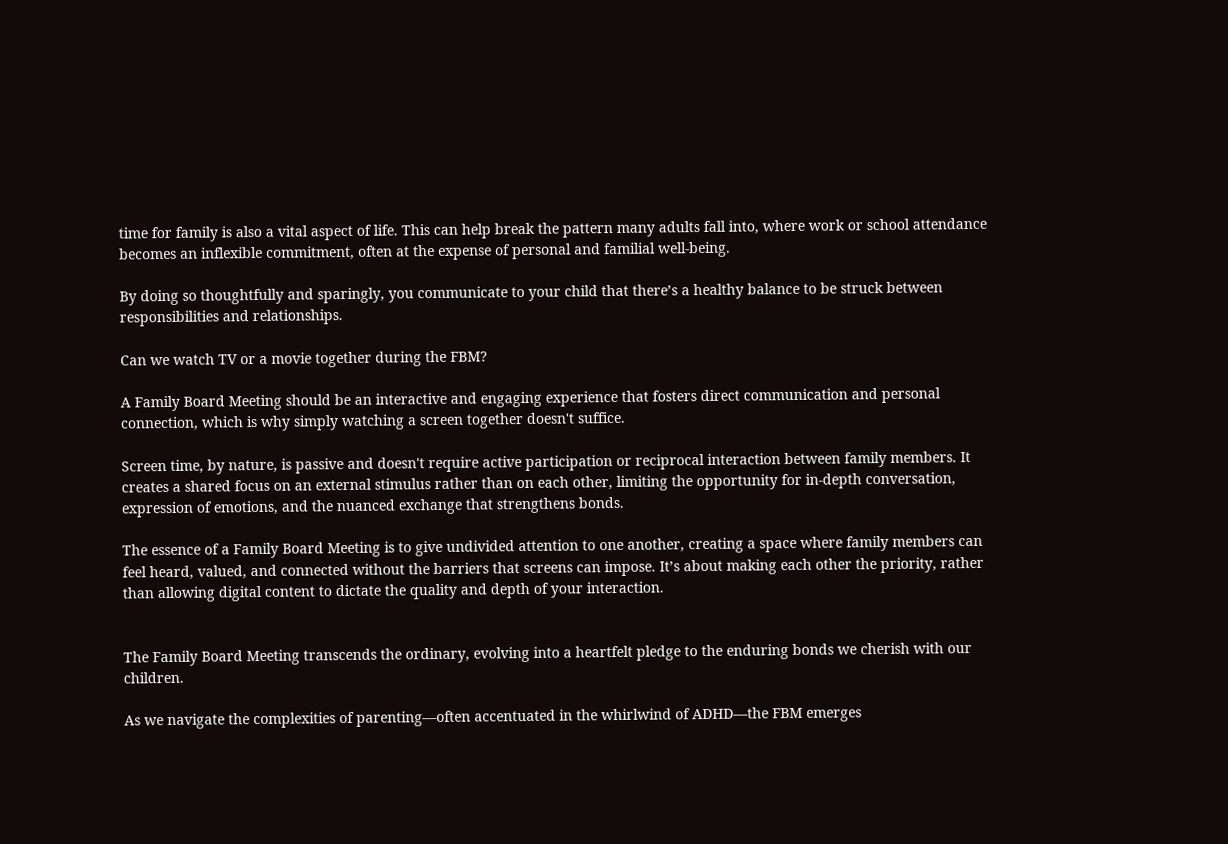time for family is also a vital aspect of life. This can help break the pattern many adults fall into, where work or school attendance becomes an inflexible commitment, often at the expense of personal and familial well-being.

By doing so thoughtfully and sparingly, you communicate to your child that there’s a healthy balance to be struck between responsibilities and relationships.

Can we watch TV or a movie together during the FBM?

A Family Board Meeting should be an interactive and engaging experience that fosters direct communication and personal connection, which is why simply watching a screen together doesn't suffice.

Screen time, by nature, is passive and doesn't require active participation or reciprocal interaction between family members. It creates a shared focus on an external stimulus rather than on each other, limiting the opportunity for in-depth conversation, expression of emotions, and the nuanced exchange that strengthens bonds.

The essence of a Family Board Meeting is to give undivided attention to one another, creating a space where family members can feel heard, valued, and connected without the barriers that screens can impose. It’s about making each other the priority, rather than allowing digital content to dictate the quality and depth of your interaction.


The Family Board Meeting transcends the ordinary, evolving into a heartfelt pledge to the enduring bonds we cherish with our children.

As we navigate the complexities of parenting—often accentuated in the whirlwind of ADHD—the FBM emerges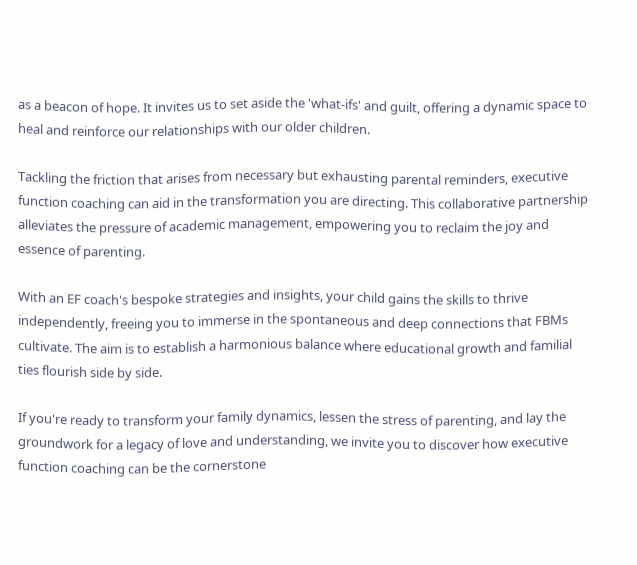as a beacon of hope. It invites us to set aside the 'what-ifs' and guilt, offering a dynamic space to heal and reinforce our relationships with our older children.

Tackling the friction that arises from necessary but exhausting parental reminders, executive function coaching can aid in the transformation you are directing. This collaborative partnership alleviates the pressure of academic management, empowering you to reclaim the joy and essence of parenting.

With an EF coach's bespoke strategies and insights, your child gains the skills to thrive independently, freeing you to immerse in the spontaneous and deep connections that FBMs cultivate. The aim is to establish a harmonious balance where educational growth and familial ties flourish side by side.

If you're ready to transform your family dynamics, lessen the stress of parenting, and lay the groundwork for a legacy of love and understanding, we invite you to discover how executive function coaching can be the cornerstone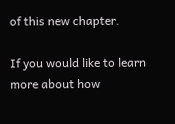of this new chapter.

If you would like to learn more about how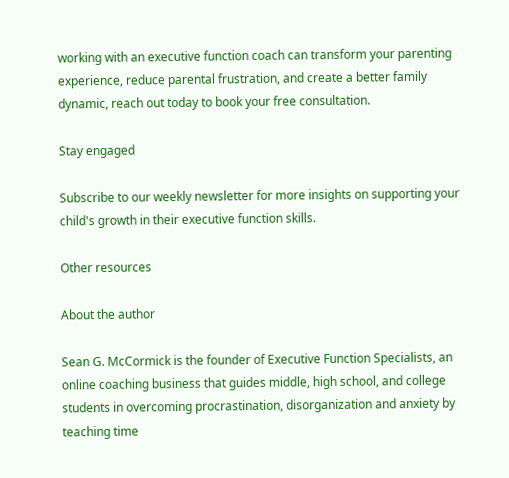working with an executive function coach can transform your parenting experience, reduce parental frustration, and create a better family dynamic, reach out today to book your free consultation.

Stay engaged

Subscribe to our weekly newsletter for more insights on supporting your child's growth in their executive function skills.

Other resources

About the author

Sean G. McCormick is the founder of Executive Function Specialists, an online coaching business that guides middle, high school, and college students in overcoming procrastination, disorganization and anxiety by teaching time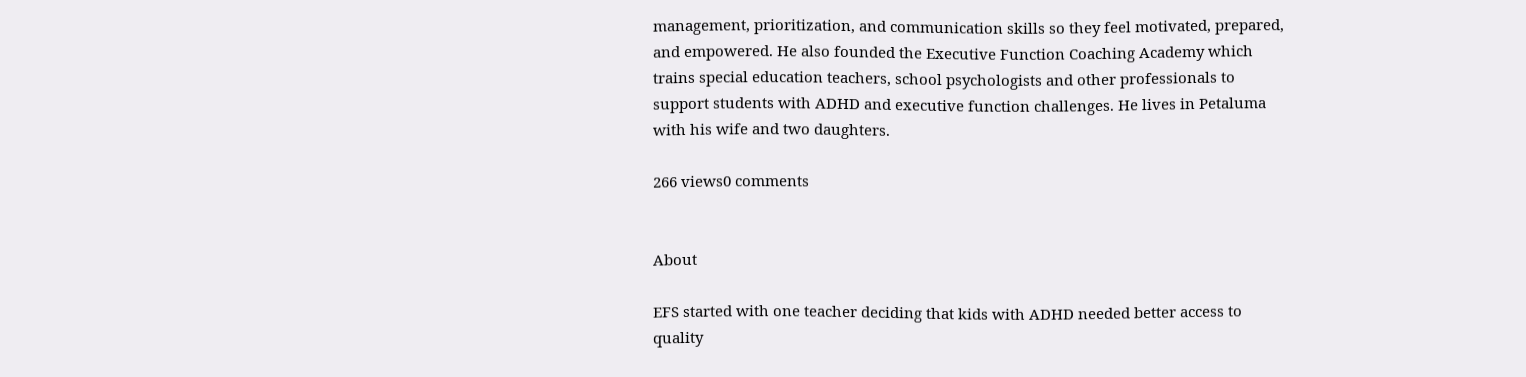management, prioritization, and communication skills so they feel motivated, prepared, and empowered. He also founded the Executive Function Coaching Academy which trains special education teachers, school psychologists and other professionals to support students with ADHD and executive function challenges. He lives in Petaluma with his wife and two daughters.

266 views0 comments


About

EFS started with one teacher deciding that kids with ADHD needed better access to quality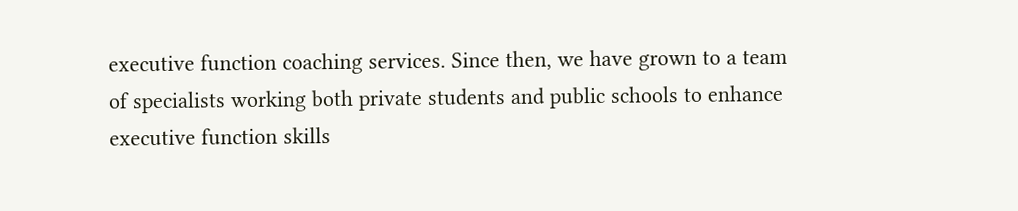executive function coaching services. Since then, we have grown to a team of specialists working both private students and public schools to enhance executive function skills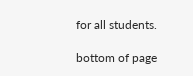for all students.

bottom of page